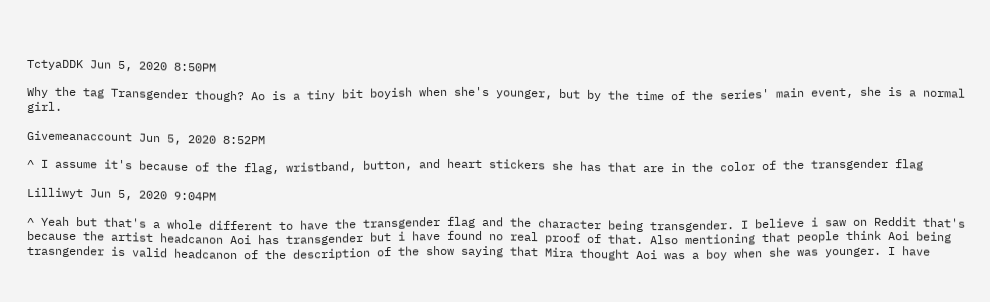TctyaDDK Jun 5, 2020 8:50PM

Why the tag Transgender though? Ao is a tiny bit boyish when she's younger, but by the time of the series' main event, she is a normal girl.

Givemeanaccount Jun 5, 2020 8:52PM

^ I assume it's because of the flag, wristband, button, and heart stickers she has that are in the color of the transgender flag

Lilliwyt Jun 5, 2020 9:04PM

^ Yeah but that's a whole different to have the transgender flag and the character being transgender. I believe i saw on Reddit that's because the artist headcanon Aoi has transgender but i have found no real proof of that. Also mentioning that people think Aoi being trasngender is valid headcanon of the description of the show saying that Mira thought Aoi was a boy when she was younger. I have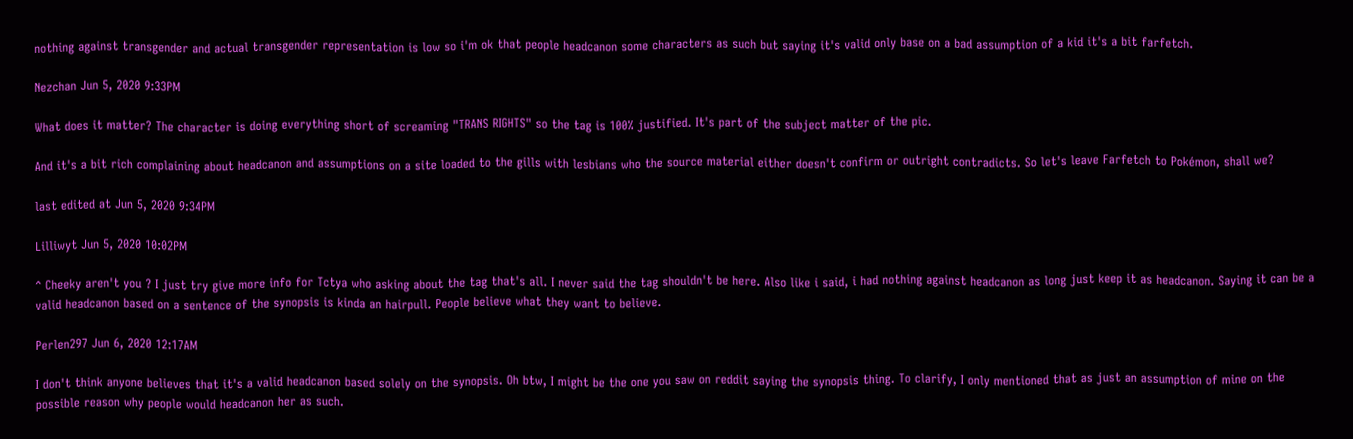nothing against transgender and actual transgender representation is low so i'm ok that people headcanon some characters as such but saying it's valid only base on a bad assumption of a kid it's a bit farfetch.

Nezchan Jun 5, 2020 9:33PM

What does it matter? The character is doing everything short of screaming "TRANS RIGHTS" so the tag is 100% justified. It's part of the subject matter of the pic.

And it's a bit rich complaining about headcanon and assumptions on a site loaded to the gills with lesbians who the source material either doesn't confirm or outright contradicts. So let's leave Farfetch to Pokémon, shall we?

last edited at Jun 5, 2020 9:34PM

Lilliwyt Jun 5, 2020 10:02PM

^ Cheeky aren't you ? I just try give more info for Tctya who asking about the tag that's all. I never said the tag shouldn't be here. Also like i said, i had nothing against headcanon as long just keep it as headcanon. Saying it can be a valid headcanon based on a sentence of the synopsis is kinda an hairpull. People believe what they want to believe.

Perlen297 Jun 6, 2020 12:17AM

I don't think anyone believes that it's a valid headcanon based solely on the synopsis. Oh btw, I might be the one you saw on reddit saying the synopsis thing. To clarify, I only mentioned that as just an assumption of mine on the possible reason why people would headcanon her as such.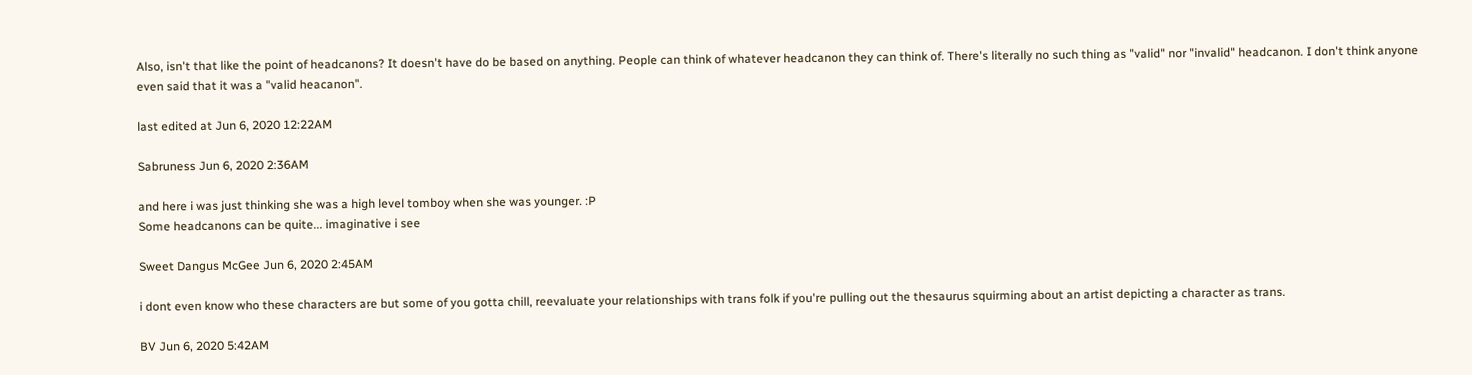Also, isn't that like the point of headcanons? It doesn't have do be based on anything. People can think of whatever headcanon they can think of. There's literally no such thing as "valid" nor "invalid" headcanon. I don't think anyone even said that it was a "valid heacanon".

last edited at Jun 6, 2020 12:22AM

Sabruness Jun 6, 2020 2:36AM

and here i was just thinking she was a high level tomboy when she was younger. :P
Some headcanons can be quite... imaginative i see

Sweet Dangus McGee Jun 6, 2020 2:45AM

i dont even know who these characters are but some of you gotta chill, reevaluate your relationships with trans folk if you're pulling out the thesaurus squirming about an artist depicting a character as trans.

BV Jun 6, 2020 5:42AM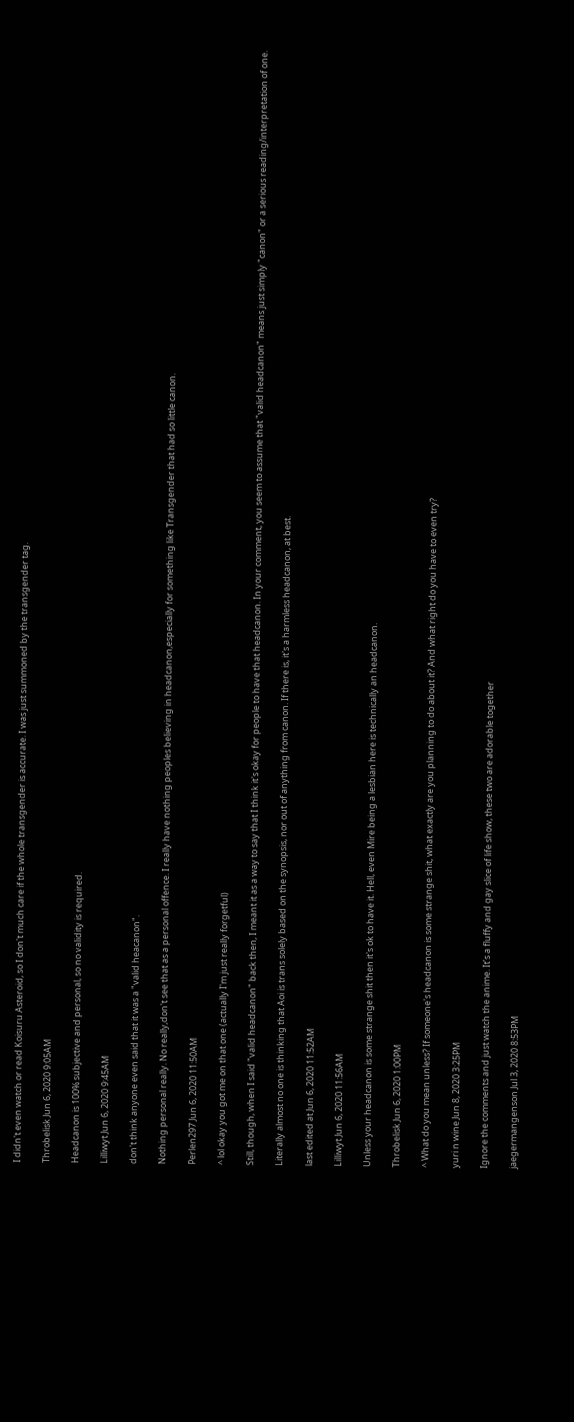I didn't even watch or read Koisuru Asteroid, so I don't much care if the whole transgender is accurate. I was just summoned by the transgender tag.

Throbelisk Jun 6, 2020 9:05AM

Headcanon is 100% subjective and personal, so no validity is required.

Lilliwyt Jun 6, 2020 9:45AM

don't think anyone even said that it was a "valid heacanon".

Nothing personal really. No really,don't see that as a personal offence. I really have nothing peoples believing in headcanon,especially for something like Transgender that had so little canon.

Perlen297 Jun 6, 2020 11:50AM

^ lol okay you got me on that one (actually I'm just really forgetful)

Still, though, when I said "valid headcanon" back then, I meant it as a way to say that I think it's okay for people to have that headcanon. In your comment, you seem to assume that "valid headcanon" means just simply "canon" or a serious reading/interpretation of one.

Literally almost no one is thinking that Aoi is trans solely based on the synopsis, nor out of anything from canon. If there is, it's a harmless headcanon, at best.

last edited at Jun 6, 2020 11:52AM

Lilliwyt Jun 6, 2020 11:56AM

Unless your headcanon is some strange shit then it's ok to have it. Hell, even Mire being a lesbian here is technically an headcanon.

Throbelisk Jun 6, 2020 1:00PM

^ What do you mean unless? If someone's headcanon is some strange shit, what exactly are you planning to do about it? And what right do you have to even try?

yuri n wine Jun 8, 2020 3:25PM

Ignore the comments and just watch the anime. It’s a fluffy and gay slice of life show, these two are adorable together

jaegermangenson Jul 3, 2020 8:53PM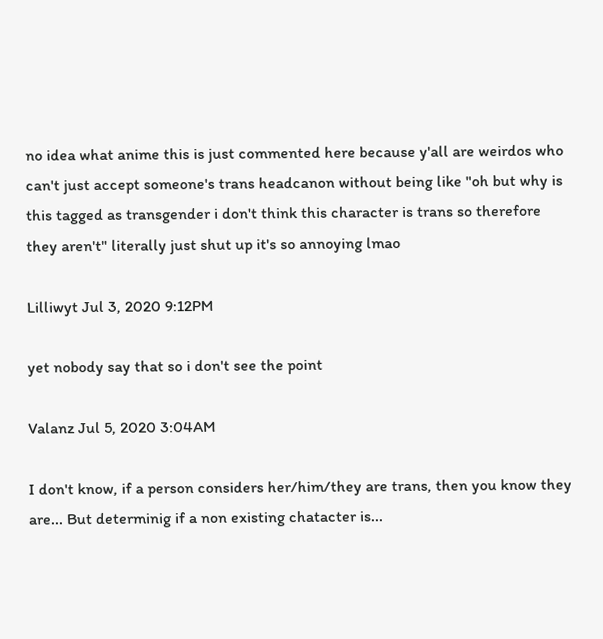no idea what anime this is just commented here because y'all are weirdos who can't just accept someone's trans headcanon without being like "oh but why is this tagged as transgender i don't think this character is trans so therefore they aren't" literally just shut up it's so annoying lmao

Lilliwyt Jul 3, 2020 9:12PM

yet nobody say that so i don't see the point

Valanz Jul 5, 2020 3:04AM

I don't know, if a person considers her/him/they are trans, then you know they are... But determinig if a non existing chatacter is...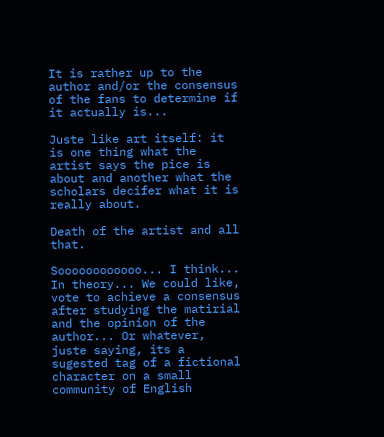It is rather up to the author and/or the consensus of the fans to determine if it actually is...

Juste like art itself: it is one thing what the artist says the pice is about and another what the scholars decifer what it is really about.

Death of the artist and all that.

Soooooooooooo... I think... In theory... We could like, vote to achieve a consensus after studying the matirial and the opinion of the author... Or whatever, juste saying, its a sugested tag of a fictional character on a small community of English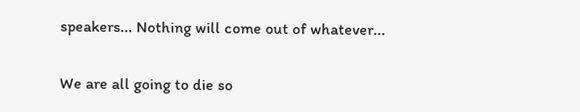speakers... Nothing will come out of whatever...

We are all going to die so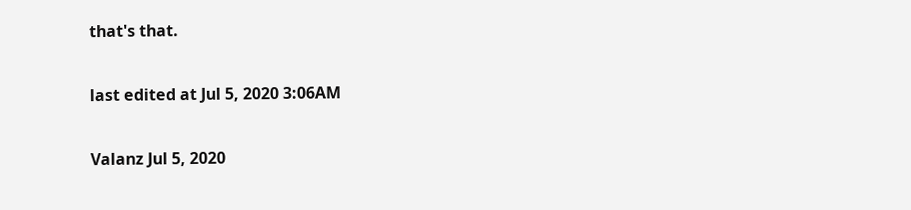that's that.

last edited at Jul 5, 2020 3:06AM

Valanz Jul 5, 2020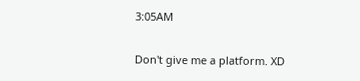3:05AM

Don't give me a platform. XD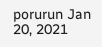porurun Jan 20, 2021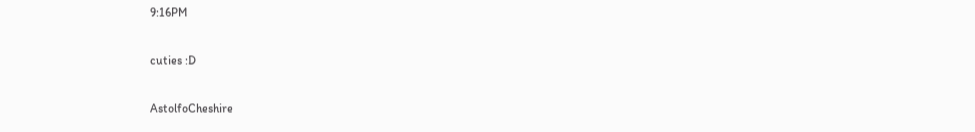9:16PM

cuties :D

AstolfoCheshire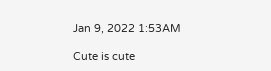Jan 9, 2022 1:53AM

Cute is cute